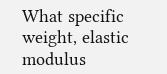What specific weight, elastic modulus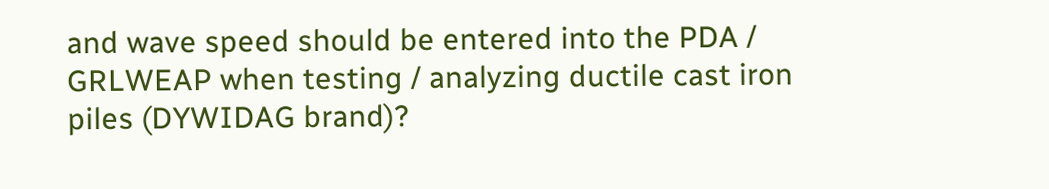and wave speed should be entered into the PDA / GRLWEAP when testing / analyzing ductile cast iron piles (DYWIDAG brand)?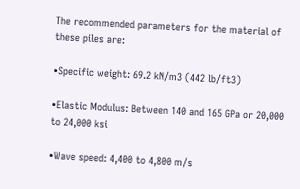The recommended parameters for the material of these piles are:

•Specific weight: 69.2 kN/m3 (442 lb/ft3)

•Elastic Modulus: Between 140 and 165 GPa or 20,000 to 24,000 ksi

•Wave speed: 4,400 to 4,800 m/s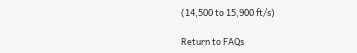(14,500 to 15,900 ft/s)

Return to FAQs